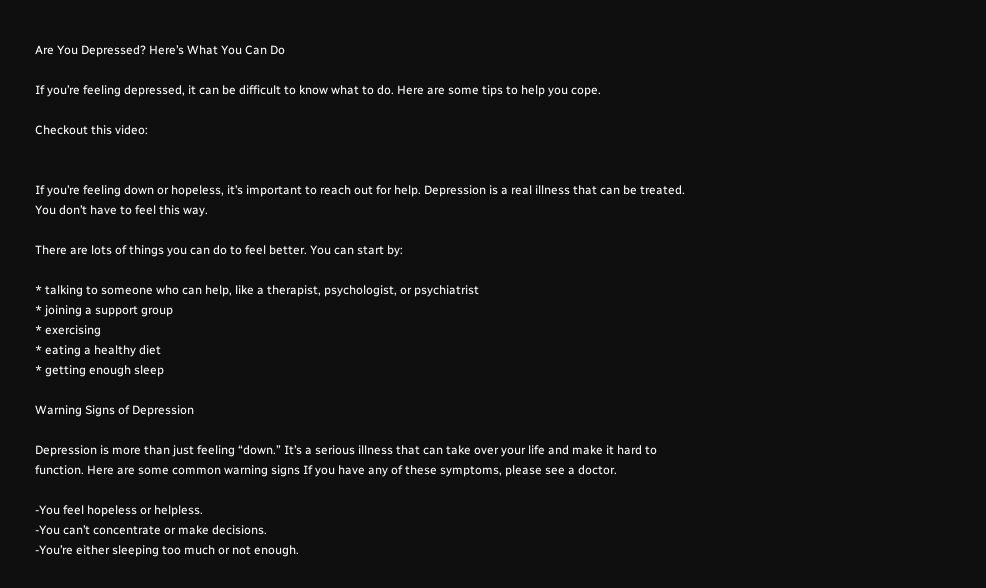Are You Depressed? Here’s What You Can Do

If you’re feeling depressed, it can be difficult to know what to do. Here are some tips to help you cope.

Checkout this video:


If you’re feeling down or hopeless, it’s important to reach out for help. Depression is a real illness that can be treated. You don’t have to feel this way.

There are lots of things you can do to feel better. You can start by:

* talking to someone who can help, like a therapist, psychologist, or psychiatrist
* joining a support group
* exercising
* eating a healthy diet
* getting enough sleep

Warning Signs of Depression

Depression is more than just feeling “down.” It’s a serious illness that can take over your life and make it hard to function. Here are some common warning signs If you have any of these symptoms, please see a doctor.

-You feel hopeless or helpless.
-You can’t concentrate or make decisions.
-You’re either sleeping too much or not enough.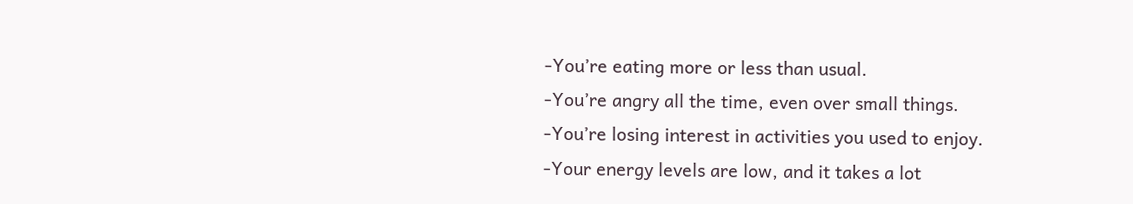-You’re eating more or less than usual.
-You’re angry all the time, even over small things.
-You’re losing interest in activities you used to enjoy.
-Your energy levels are low, and it takes a lot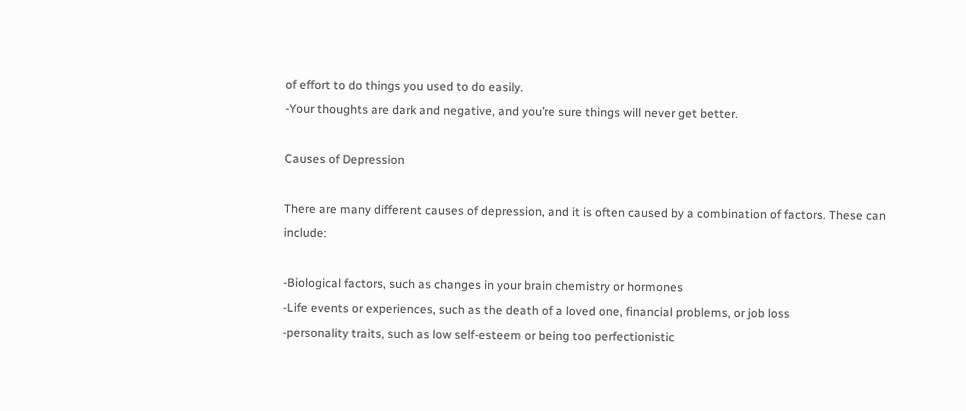of effort to do things you used to do easily.
-Your thoughts are dark and negative, and you’re sure things will never get better.

Causes of Depression

There are many different causes of depression, and it is often caused by a combination of factors. These can include:

-Biological factors, such as changes in your brain chemistry or hormones
-Life events or experiences, such as the death of a loved one, financial problems, or job loss
-personality traits, such as low self-esteem or being too perfectionistic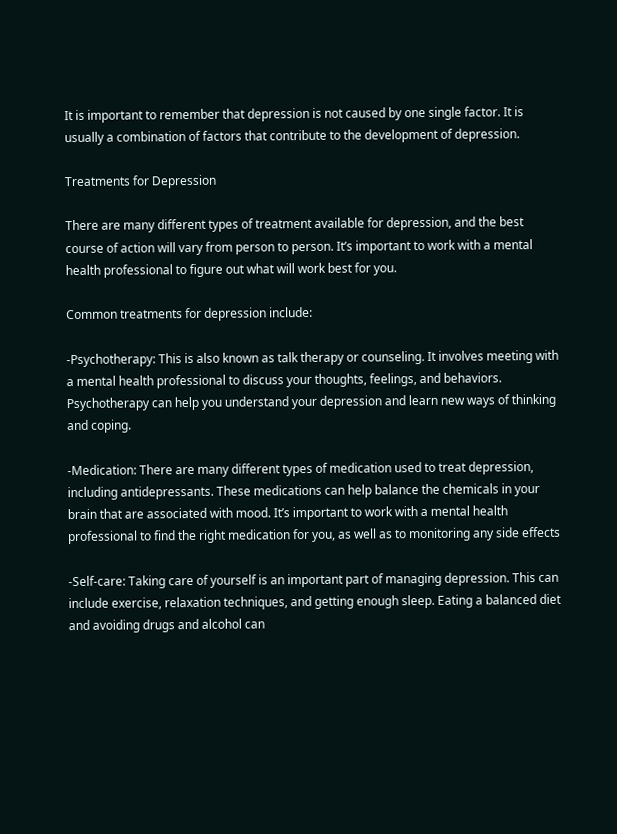It is important to remember that depression is not caused by one single factor. It is usually a combination of factors that contribute to the development of depression.

Treatments for Depression

There are many different types of treatment available for depression, and the best course of action will vary from person to person. It’s important to work with a mental health professional to figure out what will work best for you.

Common treatments for depression include:

-Psychotherapy: This is also known as talk therapy or counseling. It involves meeting with a mental health professional to discuss your thoughts, feelings, and behaviors. Psychotherapy can help you understand your depression and learn new ways of thinking and coping.

-Medication: There are many different types of medication used to treat depression, including antidepressants. These medications can help balance the chemicals in your brain that are associated with mood. It’s important to work with a mental health professional to find the right medication for you, as well as to monitoring any side effects

-Self-care: Taking care of yourself is an important part of managing depression. This can include exercise, relaxation techniques, and getting enough sleep. Eating a balanced diet and avoiding drugs and alcohol can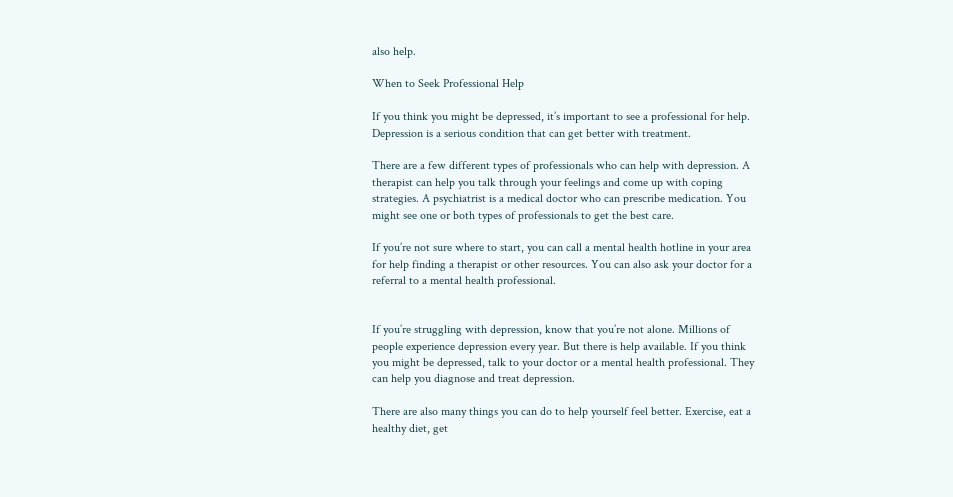also help.

When to Seek Professional Help

If you think you might be depressed, it’s important to see a professional for help. Depression is a serious condition that can get better with treatment.

There are a few different types of professionals who can help with depression. A therapist can help you talk through your feelings and come up with coping strategies. A psychiatrist is a medical doctor who can prescribe medication. You might see one or both types of professionals to get the best care.

If you’re not sure where to start, you can call a mental health hotline in your area for help finding a therapist or other resources. You can also ask your doctor for a referral to a mental health professional.


If you’re struggling with depression, know that you’re not alone. Millions of people experience depression every year. But there is help available. If you think you might be depressed, talk to your doctor or a mental health professional. They can help you diagnose and treat depression.

There are also many things you can do to help yourself feel better. Exercise, eat a healthy diet, get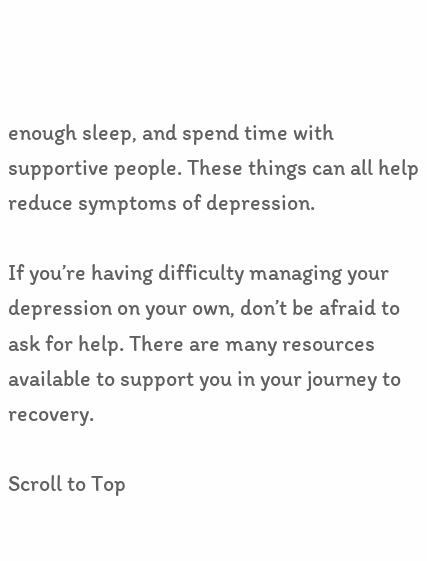enough sleep, and spend time with supportive people. These things can all help reduce symptoms of depression.

If you’re having difficulty managing your depression on your own, don’t be afraid to ask for help. There are many resources available to support you in your journey to recovery.

Scroll to Top